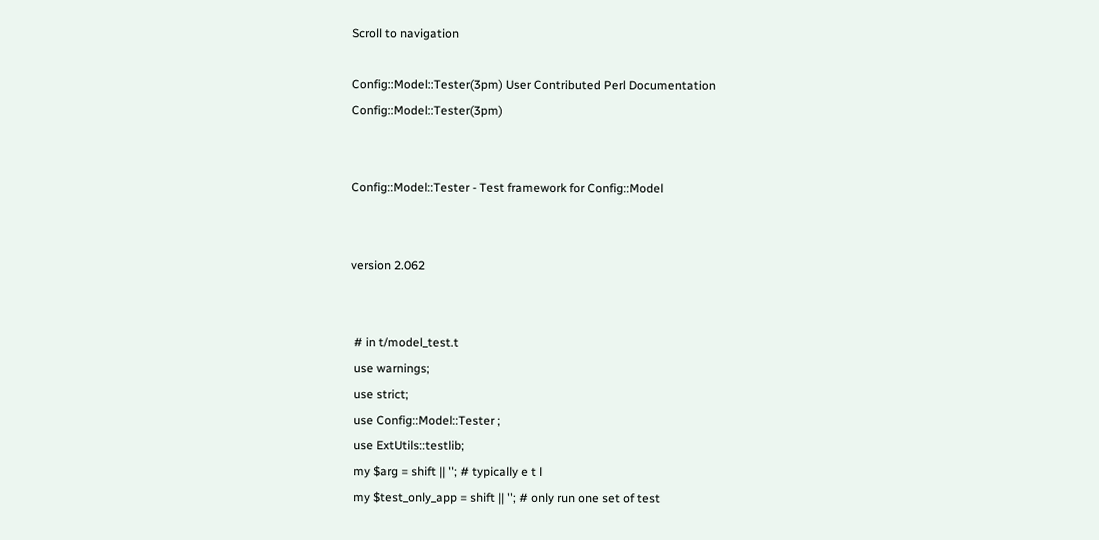Scroll to navigation

Config::Model::Tester(3pm) User Contributed Perl Documentation Config::Model::Tester(3pm)


Config::Model::Tester - Test framework for Config::Model


version 2.062


 # in t/model_test.t
 use warnings;
 use strict;
 use Config::Model::Tester ;
 use ExtUtils::testlib;
 my $arg = shift || ''; # typically e t l
 my $test_only_app = shift || ''; # only run one set of test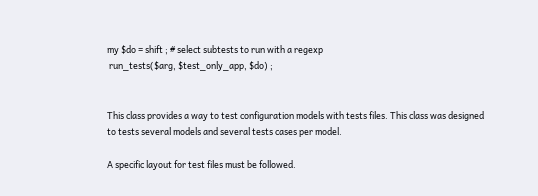my $do = shift ; # select subtests to run with a regexp
 run_tests($arg, $test_only_app, $do) ;


This class provides a way to test configuration models with tests files. This class was designed to tests several models and several tests cases per model.

A specific layout for test files must be followed.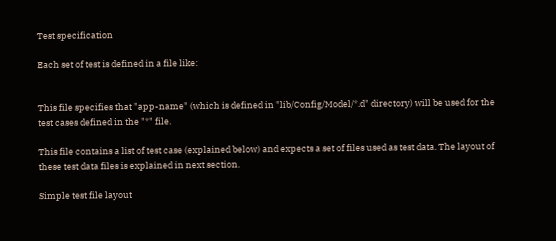Test specification

Each set of test is defined in a file like:


This file specifies that "app-name" (which is defined in "lib/Config/Model/*.d" directory) will be used for the test cases defined in the "*" file.

This file contains a list of test case (explained below) and expects a set of files used as test data. The layout of these test data files is explained in next section.

Simple test file layout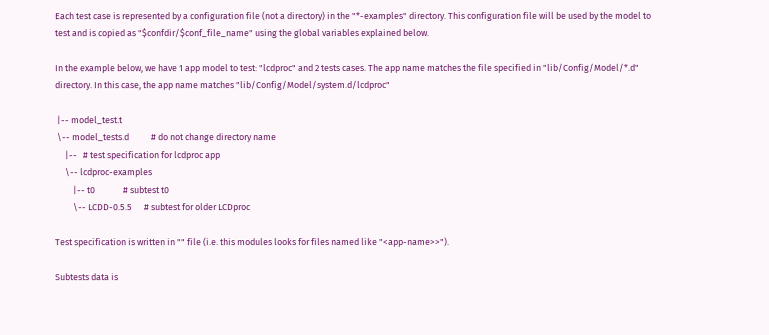Each test case is represented by a configuration file (not a directory) in the "*-examples" directory. This configuration file will be used by the model to test and is copied as "$confdir/$conf_file_name" using the global variables explained below.

In the example below, we have 1 app model to test: "lcdproc" and 2 tests cases. The app name matches the file specified in "lib/Config/Model/*.d" directory. In this case, the app name matches "lib/Config/Model/system.d/lcdproc"

 |-- model_test.t
 \-- model_tests.d           # do not change directory name
     |--   # test specification for lcdproc app
     \-- lcdproc-examples
         |-- t0              # subtest t0
         \-- LCDD-0.5.5      # subtest for older LCDproc

Test specification is written in "" file (i.e. this modules looks for files named like "<app-name>>").

Subtests data is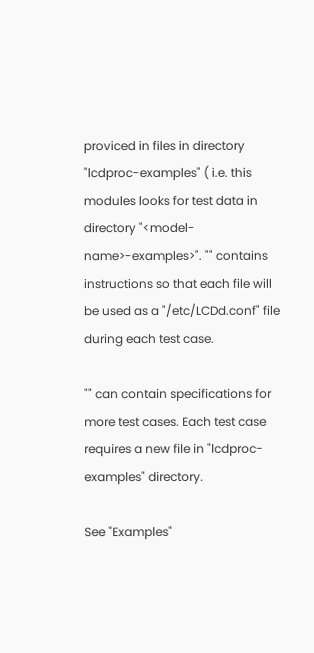proviced in files in directory "lcdproc-examples" ( i.e. this modules looks for test data in directory "<model-name>-examples>". "" contains instructions so that each file will be used as a "/etc/LCDd.conf" file during each test case.

"" can contain specifications for more test cases. Each test case requires a new file in "lcdproc-examples" directory.

See "Examples"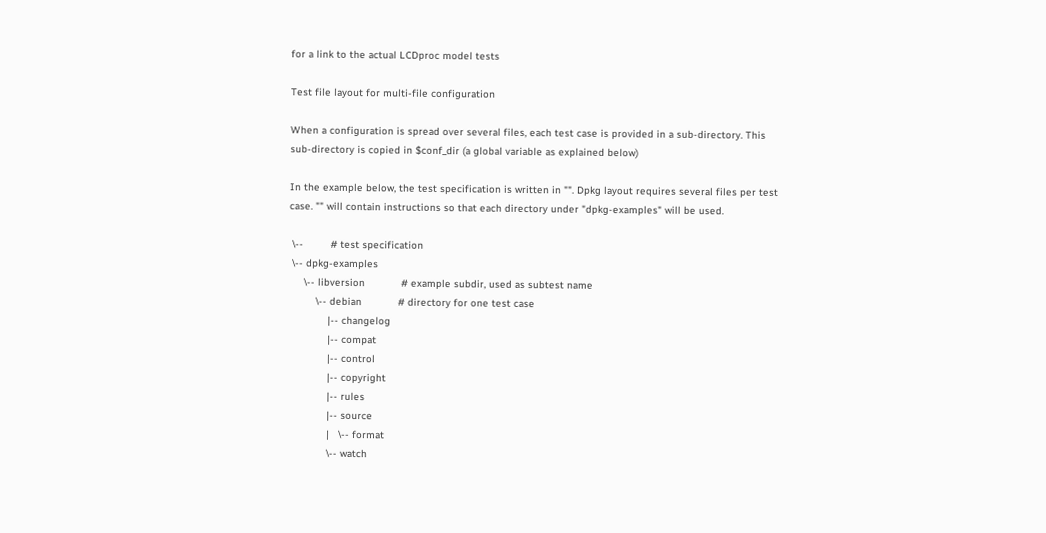for a link to the actual LCDproc model tests

Test file layout for multi-file configuration

When a configuration is spread over several files, each test case is provided in a sub-directory. This sub-directory is copied in $conf_dir (a global variable as explained below)

In the example below, the test specification is written in "". Dpkg layout requires several files per test case. "" will contain instructions so that each directory under "dpkg-examples" will be used.

 \--         # test specification
 \-- dpkg-examples
     \-- libversion            # example subdir, used as subtest name
         \-- debian            # directory for one test case
             |-- changelog
             |-- compat
             |-- control
             |-- copyright
             |-- rules
             |-- source
             |   \-- format
             \-- watch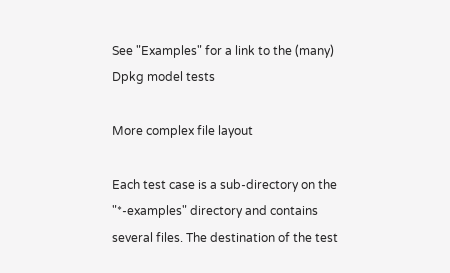See "Examples" for a link to the (many) Dpkg model tests

More complex file layout

Each test case is a sub-directory on the "*-examples" directory and contains several files. The destination of the test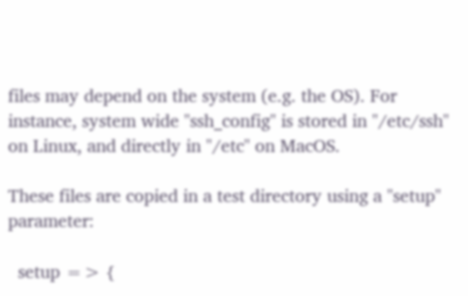files may depend on the system (e.g. the OS). For instance, system wide "ssh_config" is stored in "/etc/ssh" on Linux, and directly in "/etc" on MacOS.

These files are copied in a test directory using a "setup" parameter:

  setup => {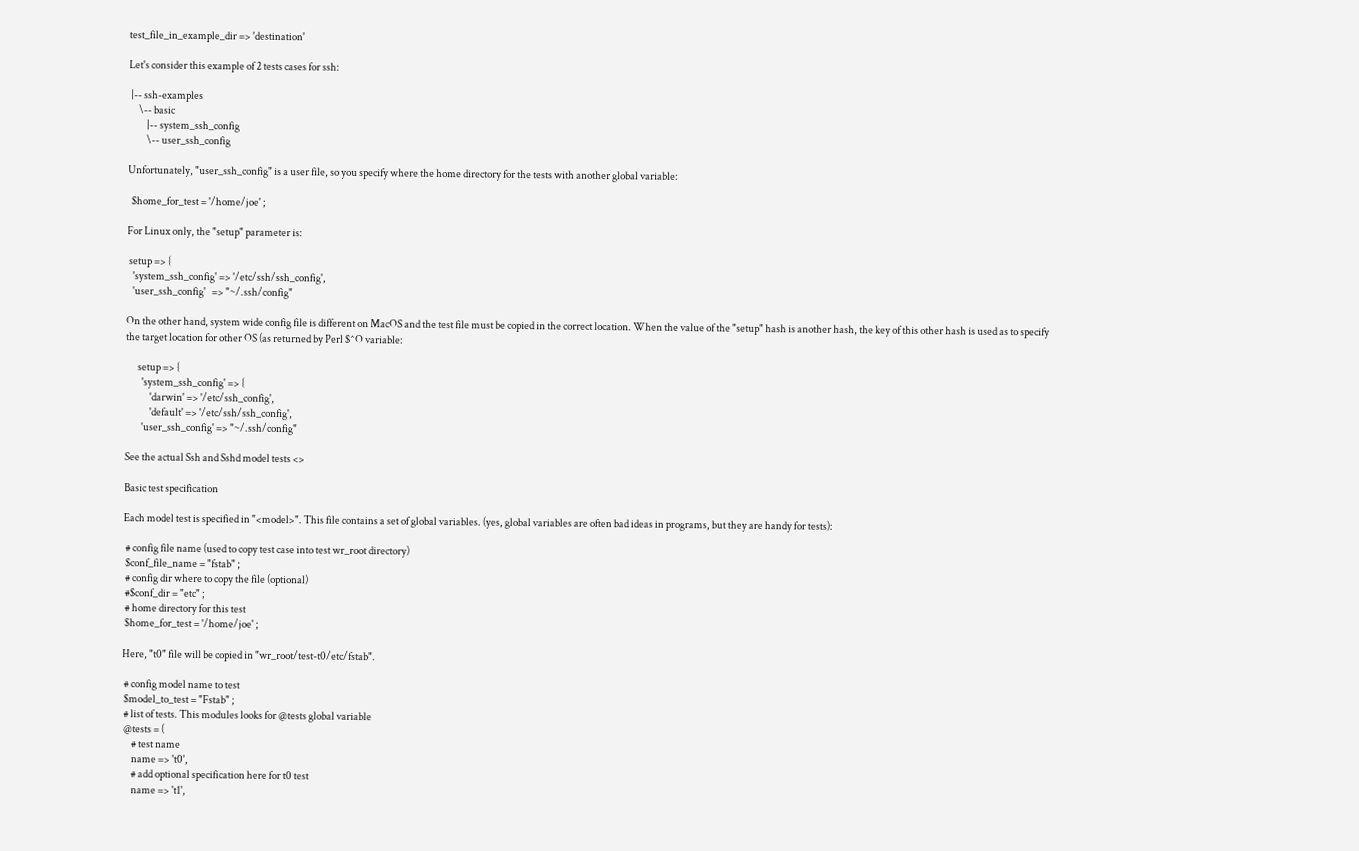test_file_in_example_dir => 'destination'

Let's consider this example of 2 tests cases for ssh:

 |-- ssh-examples
     \-- basic
         |-- system_ssh_config
         \-- user_ssh_config

Unfortunately, "user_ssh_config" is a user file, so you specify where the home directory for the tests with another global variable:

  $home_for_test = '/home/joe' ;

For Linux only, the "setup" parameter is:

 setup => {
   'system_ssh_config' => '/etc/ssh/ssh_config',
   'user_ssh_config'   => "~/.ssh/config"

On the other hand, system wide config file is different on MacOS and the test file must be copied in the correct location. When the value of the "setup" hash is another hash, the key of this other hash is used as to specify the target location for other OS (as returned by Perl $^O variable:

      setup => {
        'system_ssh_config' => {
            'darwin' => '/etc/ssh_config',
            'default' => '/etc/ssh/ssh_config',
        'user_ssh_config' => "~/.ssh/config"

See the actual Ssh and Sshd model tests <>

Basic test specification

Each model test is specified in "<model>". This file contains a set of global variables. (yes, global variables are often bad ideas in programs, but they are handy for tests):

 # config file name (used to copy test case into test wr_root directory)
 $conf_file_name = "fstab" ;
 # config dir where to copy the file (optional)
 #$conf_dir = "etc" ;
 # home directory for this test
 $home_for_test = '/home/joe' ;

Here, "t0" file will be copied in "wr_root/test-t0/etc/fstab".

 # config model name to test
 $model_to_test = "Fstab" ;
 # list of tests. This modules looks for @tests global variable
 @tests = (
     # test name
     name => 't0',
     # add optional specification here for t0 test
     name => 't1',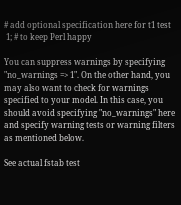# add optional specification here for t1 test
 1; # to keep Perl happy

You can suppress warnings by specifying "no_warnings => 1". On the other hand, you may also want to check for warnings specified to your model. In this case, you should avoid specifying "no_warnings" here and specify warning tests or warning filters as mentioned below.

See actual fstab test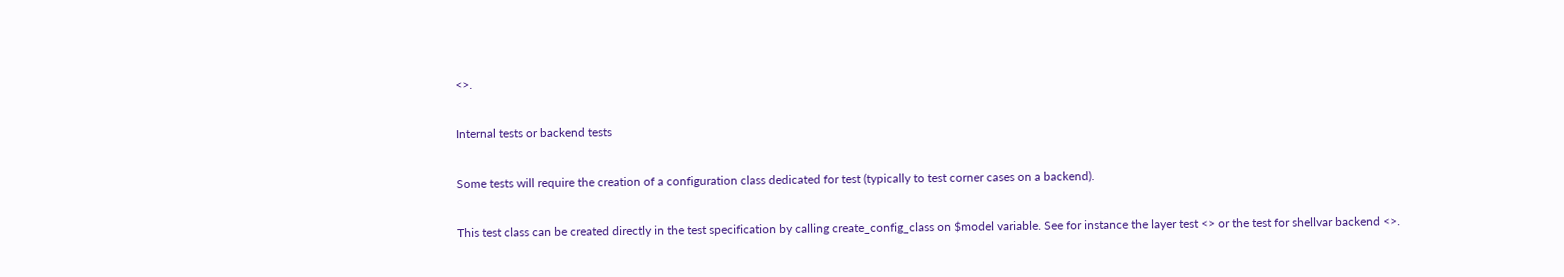<>.

Internal tests or backend tests

Some tests will require the creation of a configuration class dedicated for test (typically to test corner cases on a backend).

This test class can be created directly in the test specification by calling create_config_class on $model variable. See for instance the layer test <> or the test for shellvar backend <>.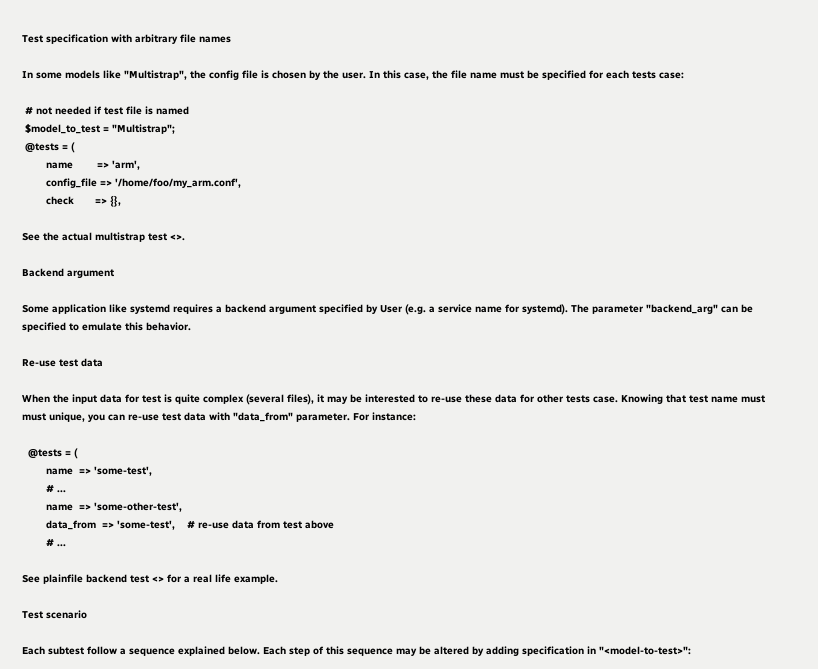Test specification with arbitrary file names

In some models like "Multistrap", the config file is chosen by the user. In this case, the file name must be specified for each tests case:

 # not needed if test file is named
 $model_to_test = "Multistrap";
 @tests = (
        name        => 'arm',
        config_file => '/home/foo/my_arm.conf',
        check       => {},

See the actual multistrap test <>.

Backend argument

Some application like systemd requires a backend argument specified by User (e.g. a service name for systemd). The parameter "backend_arg" can be specified to emulate this behavior.

Re-use test data

When the input data for test is quite complex (several files), it may be interested to re-use these data for other tests case. Knowing that test name must must unique, you can re-use test data with "data_from" parameter. For instance:

  @tests = (
        name  => 'some-test',
        # ...
        name  => 'some-other-test',
        data_from  => 'some-test',    # re-use data from test above
        # ...

See plainfile backend test <> for a real life example.

Test scenario

Each subtest follow a sequence explained below. Each step of this sequence may be altered by adding specification in "<model-to-test>":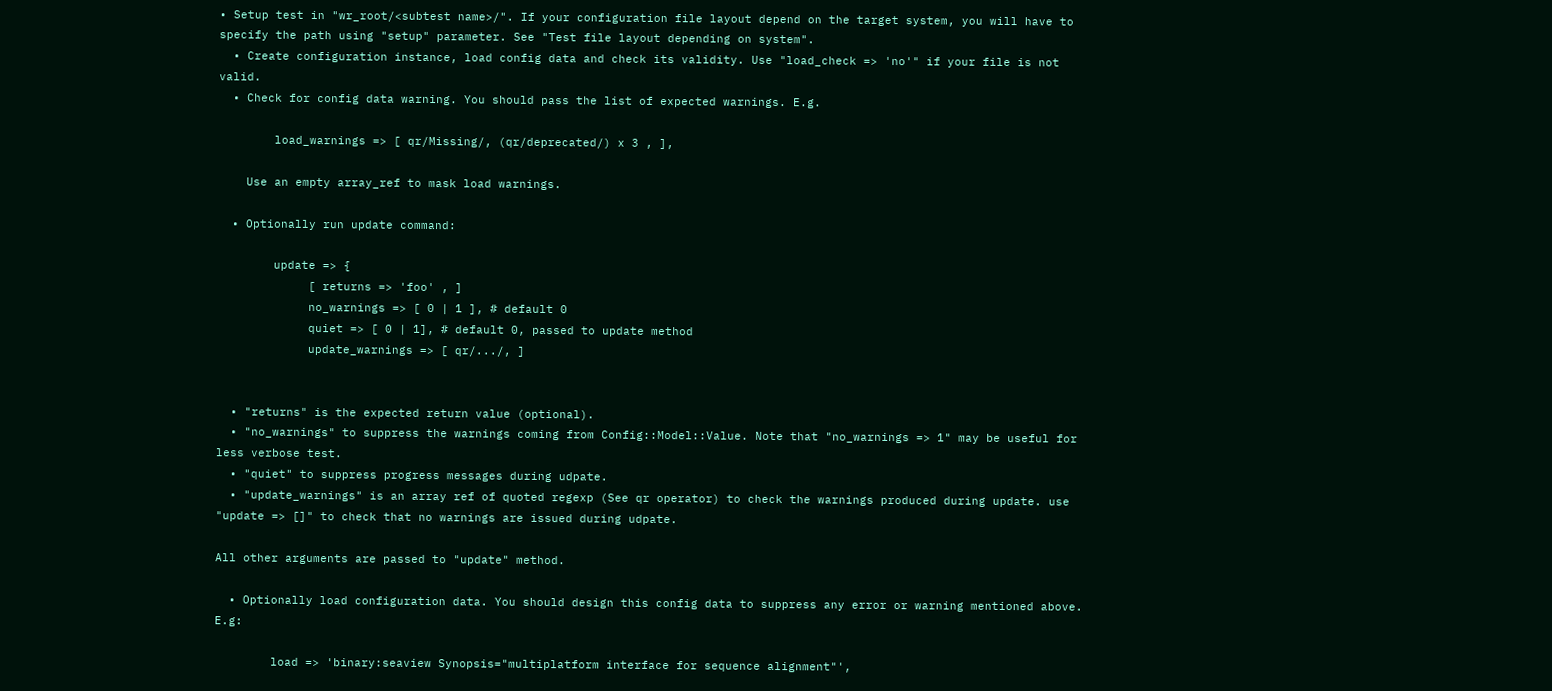• Setup test in "wr_root/<subtest name>/". If your configuration file layout depend on the target system, you will have to specify the path using "setup" parameter. See "Test file layout depending on system".
  • Create configuration instance, load config data and check its validity. Use "load_check => 'no'" if your file is not valid.
  • Check for config data warning. You should pass the list of expected warnings. E.g.

        load_warnings => [ qr/Missing/, (qr/deprecated/) x 3 , ],

    Use an empty array_ref to mask load warnings.

  • Optionally run update command:

        update => {
             [ returns => 'foo' , ]
             no_warnings => [ 0 | 1 ], # default 0
             quiet => [ 0 | 1], # default 0, passed to update method
             update_warnings => [ qr/.../, ]


  • "returns" is the expected return value (optional).
  • "no_warnings" to suppress the warnings coming from Config::Model::Value. Note that "no_warnings => 1" may be useful for less verbose test.
  • "quiet" to suppress progress messages during udpate.
  • "update_warnings" is an array ref of quoted regexp (See qr operator) to check the warnings produced during update. use "update => []" to check that no warnings are issued during udpate.

All other arguments are passed to "update" method.

  • Optionally load configuration data. You should design this config data to suppress any error or warning mentioned above. E.g:

        load => 'binary:seaview Synopsis="multiplatform interface for sequence alignment"',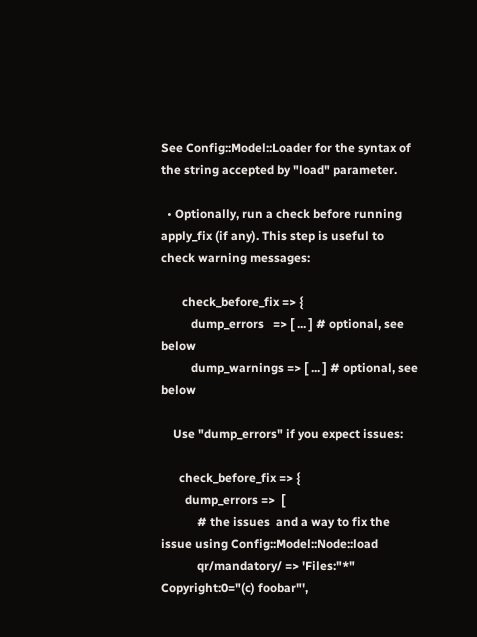See Config::Model::Loader for the syntax of the string accepted by "load" parameter.

  • Optionally, run a check before running apply_fix (if any). This step is useful to check warning messages:

       check_before_fix => {
          dump_errors   => [ ... ] # optional, see below
          dump_warnings => [ ... ] # optional, see below

    Use "dump_errors" if you expect issues:

      check_before_fix => {
        dump_errors =>  [
            # the issues  and a way to fix the issue using Config::Model::Node::load
            qr/mandatory/ => 'Files:"*" Copyright:0="(c) foobar"',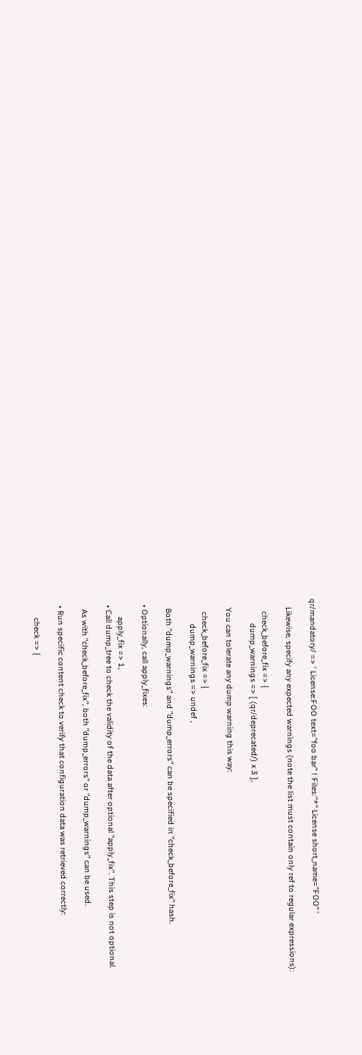qr/mandatory/ => ' License:FOO text="foo bar" ! Files:"*" License short_name="FOO" '

    Likewise, specify any expected warnings (note the list must contain only ref to regular expressions):

      check_before_fix => {
            dump_warnings => [ (qr/deprecated/) x 3 ],

    You can tolerate any dump warning this way:

      check_before_fix => {
            dump_warnings => undef ,

    Both "dump_warnings" and "dump_errors" can be specified in "check_before_fix" hash.

  • Optionally, call apply_fixes:

        apply_fix => 1,
  • Call dump_tree to check the validity of the data after optional "apply_fix". This step is not optional.

    As with "check_before_fix", both "dump_errors" or "dump_warnings" can be used.

  • Run specific content check to verify that configuration data was retrieved correctly:

        check => {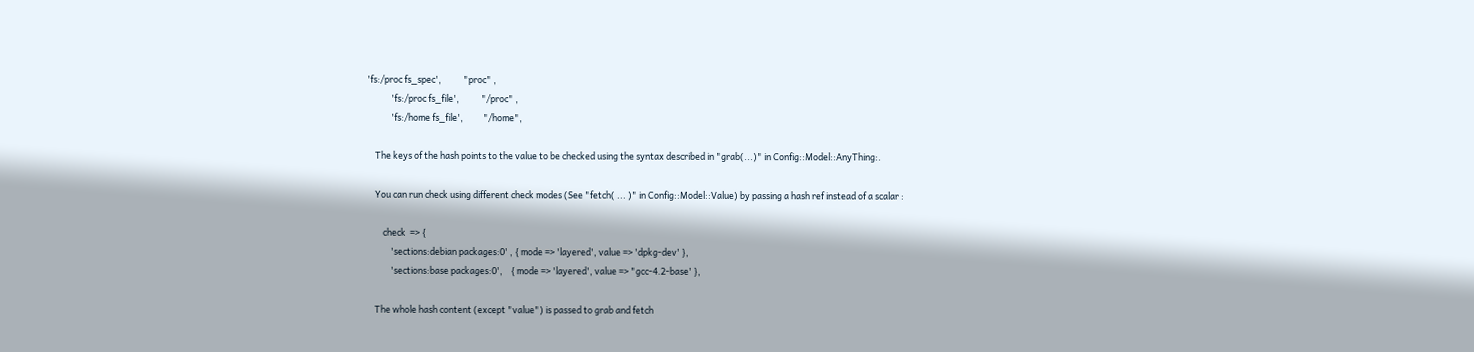'fs:/proc fs_spec',           "proc" ,
            'fs:/proc fs_file',           "/proc" ,
            'fs:/home fs_file',          "/home",

    The keys of the hash points to the value to be checked using the syntax described in "grab(...)" in Config::Model::AnyThing:.

    You can run check using different check modes (See "fetch( ... )" in Config::Model::Value) by passing a hash ref instead of a scalar :

        check  => {
            'sections:debian packages:0' , { mode => 'layered', value => 'dpkg-dev' },
            'sections:base packages:0',    { mode => 'layered', value => "gcc-4.2-base' },

    The whole hash content (except "value") is passed to grab and fetch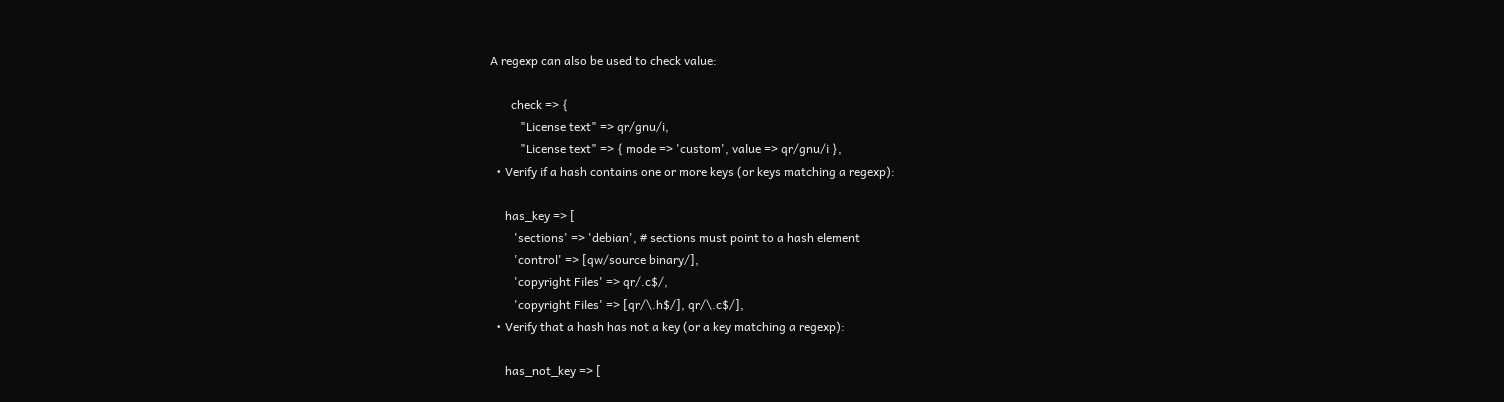A regexp can also be used to check value:

       check => {
          "License text" => qr/gnu/i,
          "License text" => { mode => 'custom', value => qr/gnu/i },
  • Verify if a hash contains one or more keys (or keys matching a regexp):

     has_key => [
        'sections' => 'debian', # sections must point to a hash element
        'control' => [qw/source binary/],
        'copyright Files' => qr/.c$/,
        'copyright Files' => [qr/\.h$/], qr/\.c$/],
  • Verify that a hash has not a key (or a key matching a regexp):

     has_not_key => [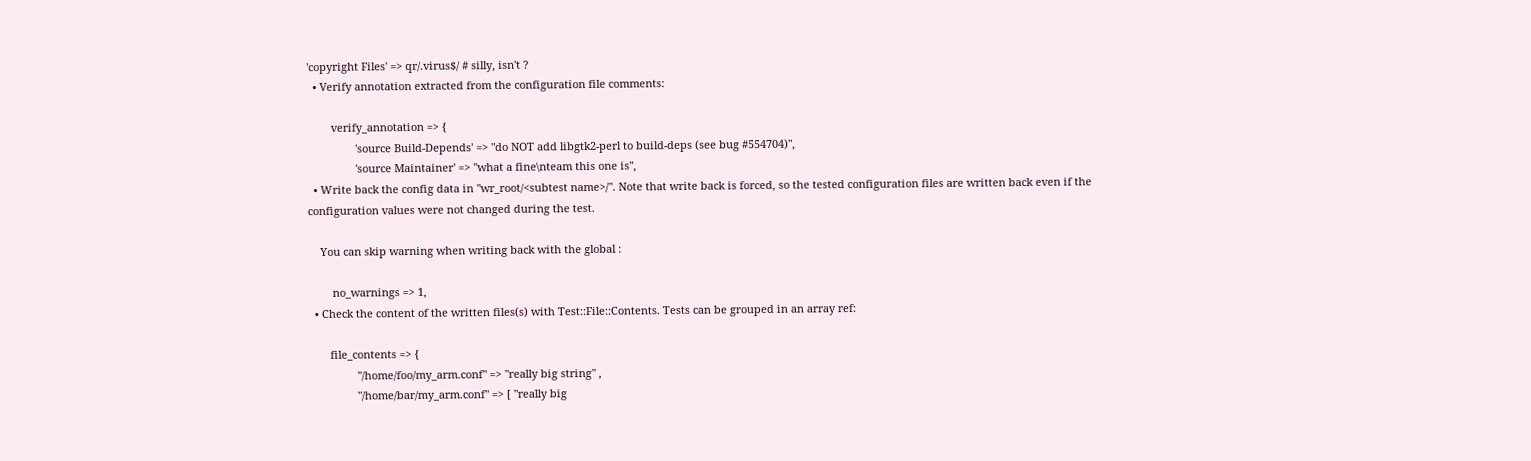'copyright Files' => qr/.virus$/ # silly, isn't ?
  • Verify annotation extracted from the configuration file comments:

        verify_annotation => {
                'source Build-Depends' => "do NOT add libgtk2-perl to build-deps (see bug #554704)",
                'source Maintainer' => "what a fine\nteam this one is",
  • Write back the config data in "wr_root/<subtest name>/". Note that write back is forced, so the tested configuration files are written back even if the configuration values were not changed during the test.

    You can skip warning when writing back with the global :

        no_warnings => 1,
  • Check the content of the written files(s) with Test::File::Contents. Tests can be grouped in an array ref:

       file_contents => {
                "/home/foo/my_arm.conf" => "really big string" ,
                "/home/bar/my_arm.conf" => [ "really big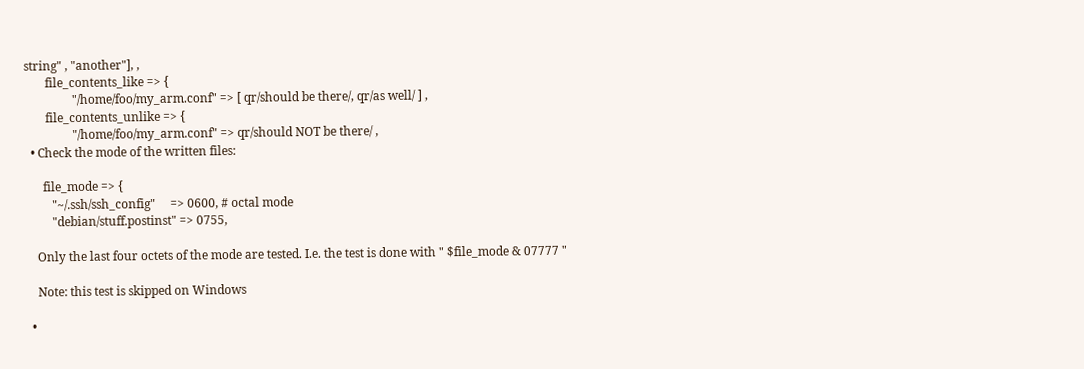string" , "another"], ,
       file_contents_like => {
                "/home/foo/my_arm.conf" => [ qr/should be there/, qr/as well/ ] ,
       file_contents_unlike => {
                "/home/foo/my_arm.conf" => qr/should NOT be there/ ,
  • Check the mode of the written files:

      file_mode => {
         "~/.ssh/ssh_config"     => 0600, # octal mode
         "debian/stuff.postinst" => 0755,

    Only the last four octets of the mode are tested. I.e. the test is done with " $file_mode & 07777 "

    Note: this test is skipped on Windows

  •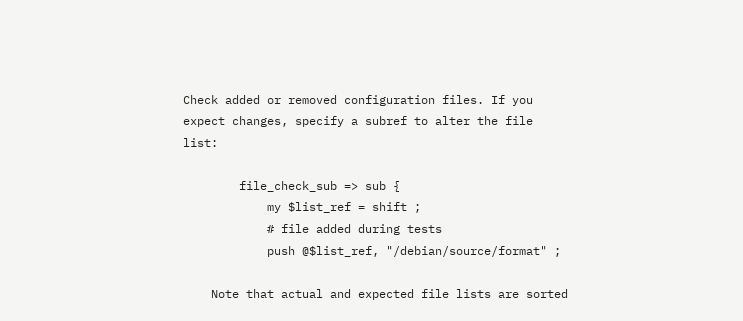Check added or removed configuration files. If you expect changes, specify a subref to alter the file list:

        file_check_sub => sub {
            my $list_ref = shift ;
            # file added during tests
            push @$list_ref, "/debian/source/format" ;

    Note that actual and expected file lists are sorted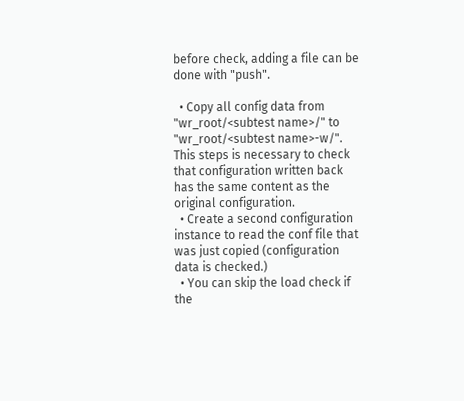before check, adding a file can be done with "push".

  • Copy all config data from "wr_root/<subtest name>/" to "wr_root/<subtest name>-w/". This steps is necessary to check that configuration written back has the same content as the original configuration.
  • Create a second configuration instance to read the conf file that was just copied (configuration data is checked.)
  • You can skip the load check if the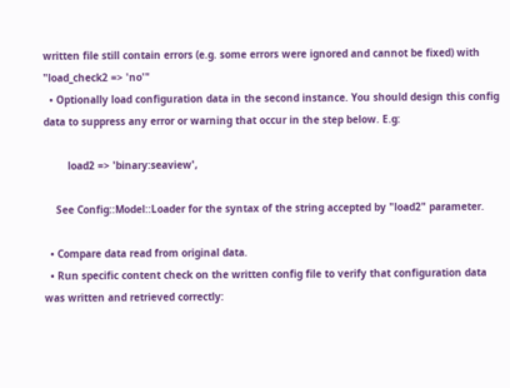written file still contain errors (e.g. some errors were ignored and cannot be fixed) with "load_check2 => 'no'"
  • Optionally load configuration data in the second instance. You should design this config data to suppress any error or warning that occur in the step below. E.g:

        load2 => 'binary:seaview',

    See Config::Model::Loader for the syntax of the string accepted by "load2" parameter.

  • Compare data read from original data.
  • Run specific content check on the written config file to verify that configuration data was written and retrieved correctly: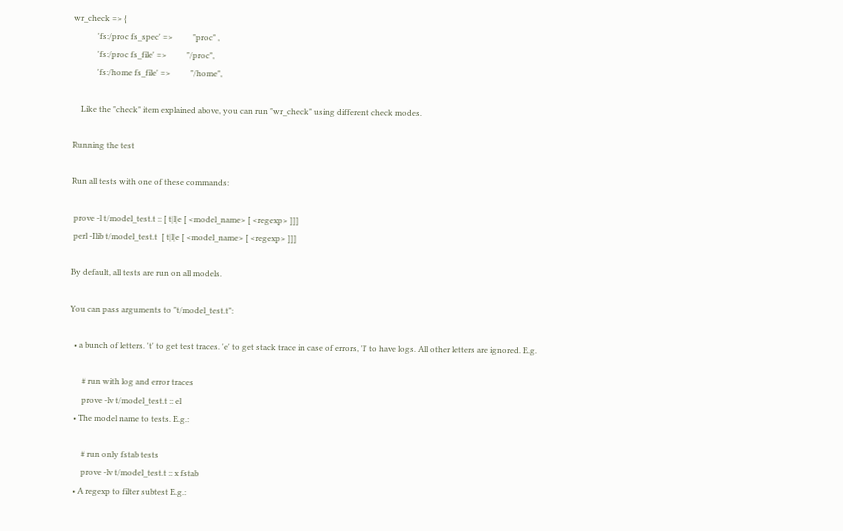wr_check => {
            'fs:/proc fs_spec' =>          "proc" ,
            'fs:/proc fs_file' =>          "/proc",
            'fs:/home fs_file' =>          "/home",

    Like the "check" item explained above, you can run "wr_check" using different check modes.

Running the test

Run all tests with one of these commands:

 prove -l t/model_test.t :: [ t|l|e [ <model_name> [ <regexp> ]]]
 perl -Ilib t/model_test.t  [ t|l|e [ <model_name> [ <regexp> ]]]

By default, all tests are run on all models.

You can pass arguments to "t/model_test.t":

  • a bunch of letters. 't' to get test traces. 'e' to get stack trace in case of errors, 'l' to have logs. All other letters are ignored. E.g.

      # run with log and error traces
      prove -lv t/model_test.t :: el
  • The model name to tests. E.g.:

      # run only fstab tests
      prove -lv t/model_test.t :: x fstab
  • A regexp to filter subtest E.g.: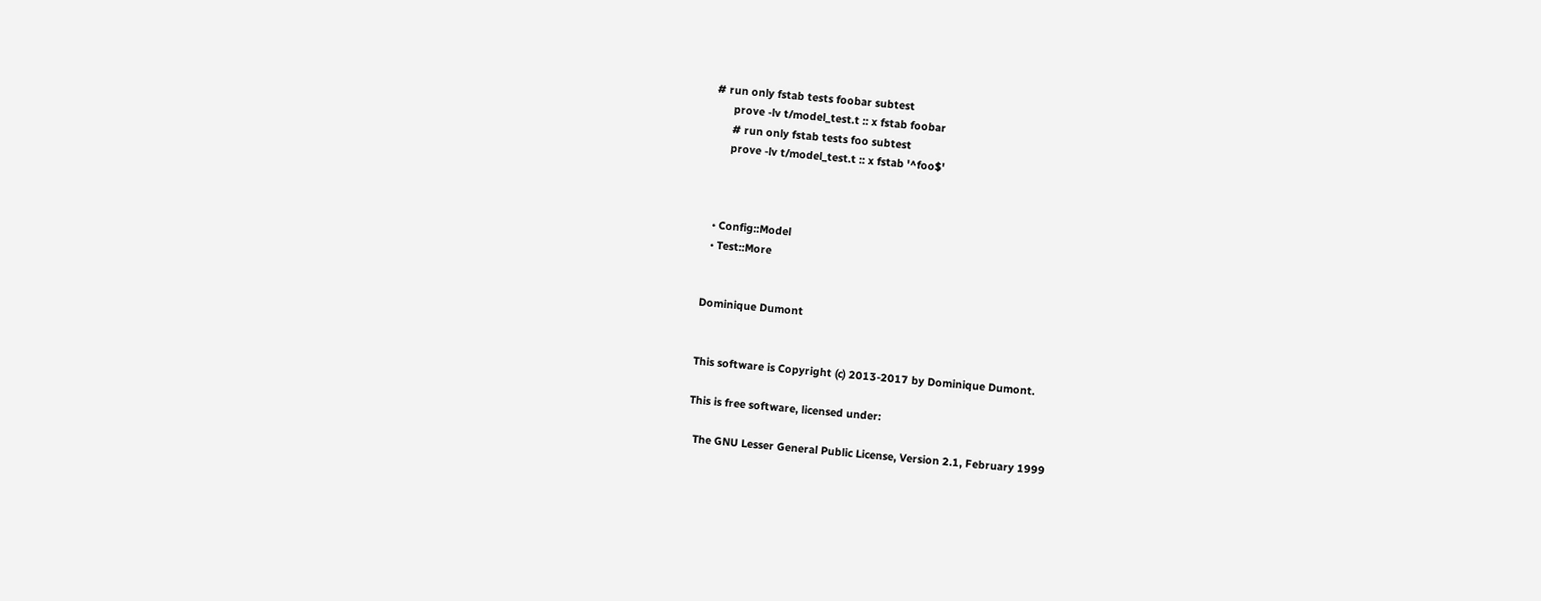# run only fstab tests foobar subtest
      prove -lv t/model_test.t :: x fstab foobar
      # run only fstab tests foo subtest
      prove -lv t/model_test.t :: x fstab '^foo$'



  • Config::Model
  • Test::More


Dominique Dumont


This software is Copyright (c) 2013-2017 by Dominique Dumont.

This is free software, licensed under:

  The GNU Lesser General Public License, Version 2.1, February 1999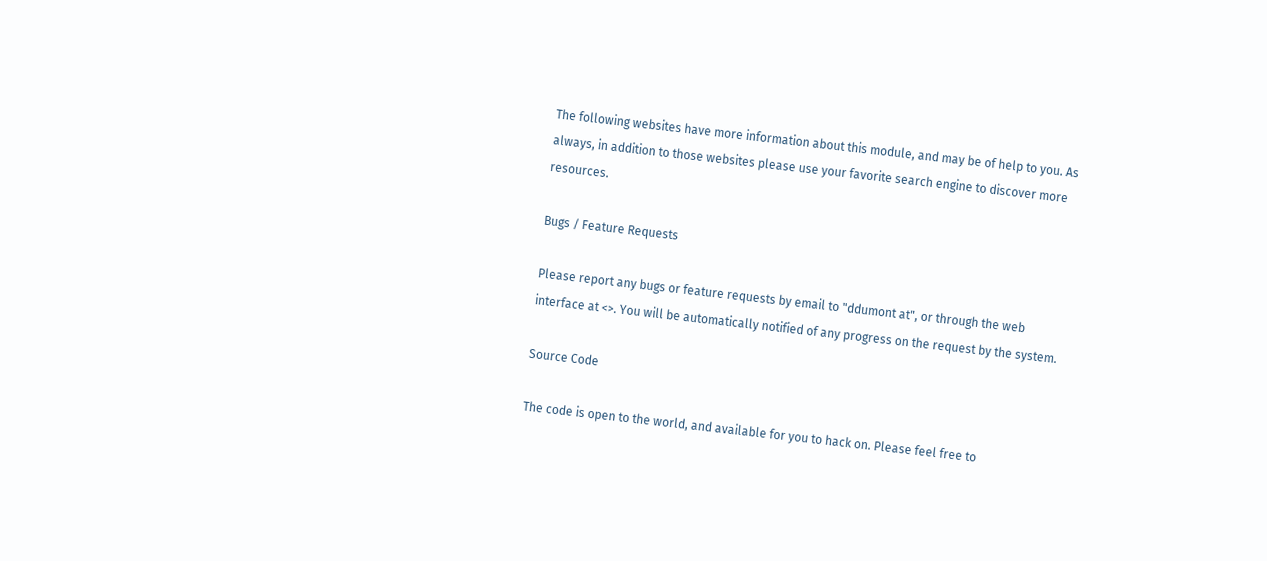The following websites have more information about this module, and may be of help to you. As always, in addition to those websites please use your favorite search engine to discover more resources.

Bugs / Feature Requests

Please report any bugs or feature requests by email to "ddumont at", or through the web interface at <>. You will be automatically notified of any progress on the request by the system.

Source Code

The code is open to the world, and available for you to hack on. Please feel free to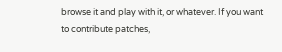browse it and play with it, or whatever. If you want to contribute patches,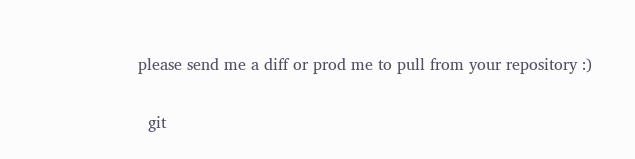please send me a diff or prod me to pull from your repository :)


  git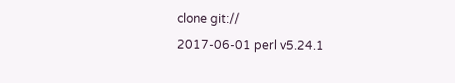clone git://
2017-06-01 perl v5.24.1